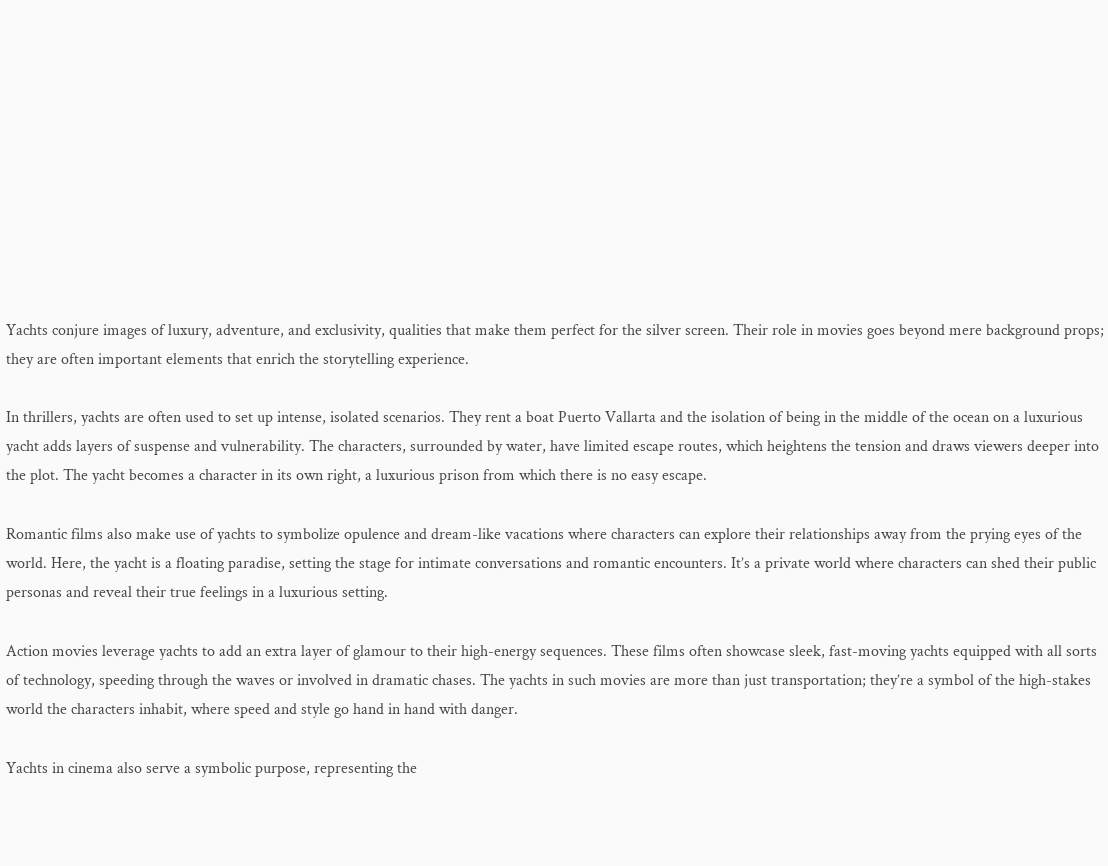Yachts conjure images of luxury, adventure, and exclusivity, qualities that make them perfect for the silver screen. Their role in movies goes beyond mere background props; they are often important elements that enrich the storytelling experience.

In thrillers, yachts are often used to set up intense, isolated scenarios. They rent a boat Puerto Vallarta and the isolation of being in the middle of the ocean on a luxurious yacht adds layers of suspense and vulnerability. The characters, surrounded by water, have limited escape routes, which heightens the tension and draws viewers deeper into the plot. The yacht becomes a character in its own right, a luxurious prison from which there is no easy escape.

Romantic films also make use of yachts to symbolize opulence and dream-like vacations where characters can explore their relationships away from the prying eyes of the world. Here, the yacht is a floating paradise, setting the stage for intimate conversations and romantic encounters. It’s a private world where characters can shed their public personas and reveal their true feelings in a luxurious setting.

Action movies leverage yachts to add an extra layer of glamour to their high-energy sequences. These films often showcase sleek, fast-moving yachts equipped with all sorts of technology, speeding through the waves or involved in dramatic chases. The yachts in such movies are more than just transportation; they’re a symbol of the high-stakes world the characters inhabit, where speed and style go hand in hand with danger.

Yachts in cinema also serve a symbolic purpose, representing the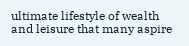ultimate lifestyle of wealth and leisure that many aspire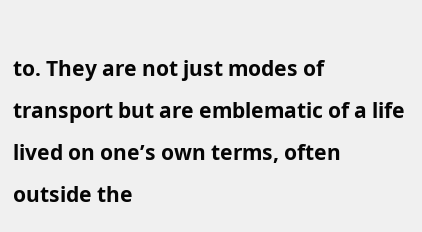to. They are not just modes of transport but are emblematic of a life lived on one’s own terms, often outside the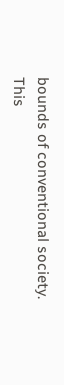bounds of conventional society. This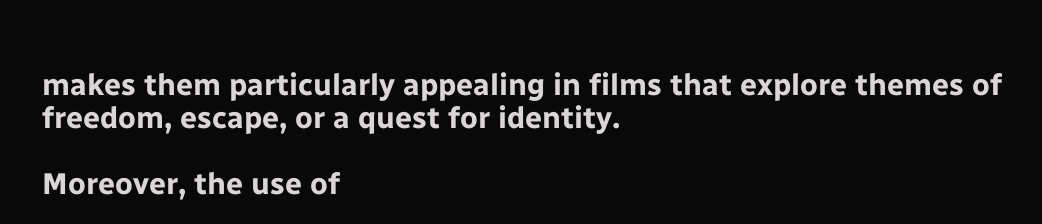makes them particularly appealing in films that explore themes of freedom, escape, or a quest for identity.

Moreover, the use of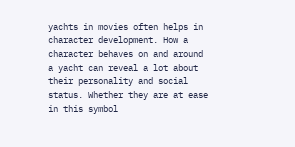yachts in movies often helps in character development. How a character behaves on and around a yacht can reveal a lot about their personality and social status. Whether they are at ease in this symbol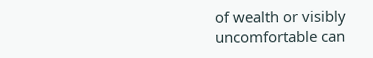of wealth or visibly uncomfortable can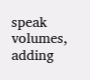speak volumes, adding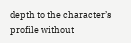depth to the character’s profile without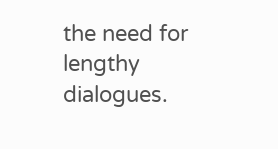the need for lengthy dialogues.